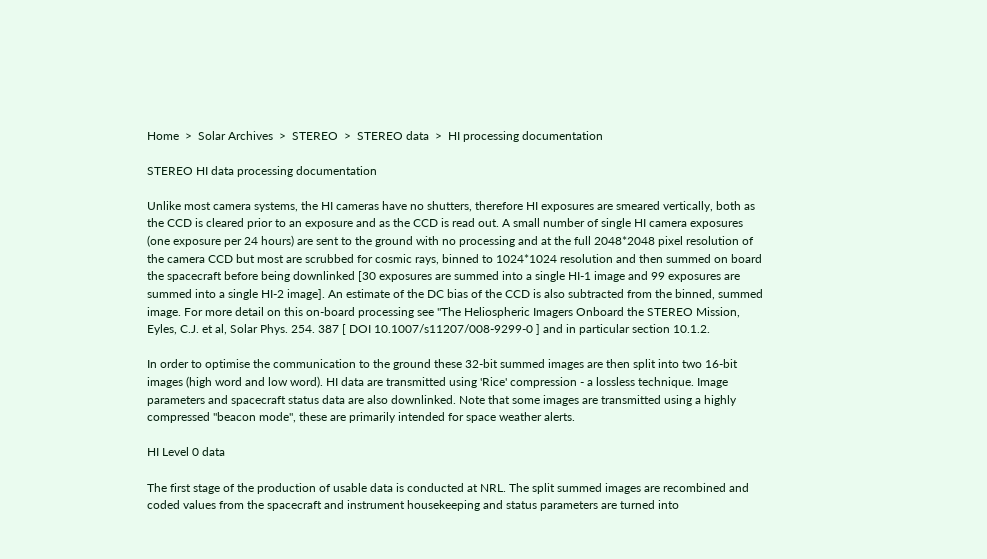Home  >  Solar Archives  >  STEREO  >  STEREO data  >  HI processing documentation

STEREO HI data processing documentation

Unlike most camera systems, the HI cameras have no shutters, therefore HI exposures are smeared vertically, both as the CCD is cleared prior to an exposure and as the CCD is read out. A small number of single HI camera exposures (one exposure per 24 hours) are sent to the ground with no processing and at the full 2048*2048 pixel resolution of the camera CCD but most are scrubbed for cosmic rays, binned to 1024*1024 resolution and then summed on board the spacecraft before being downlinked [30 exposures are summed into a single HI-1 image and 99 exposures are summed into a single HI-2 image]. An estimate of the DC bias of the CCD is also subtracted from the binned, summed image. For more detail on this on-board processing see "The Heliospheric Imagers Onboard the STEREO Mission, Eyles, C.J. et al, Solar Phys. 254. 387 [ DOI 10.1007/s11207/008-9299-0 ] and in particular section 10.1.2.

In order to optimise the communication to the ground these 32-bit summed images are then split into two 16-bit images (high word and low word). HI data are transmitted using 'Rice' compression - a lossless technique. Image parameters and spacecraft status data are also downlinked. Note that some images are transmitted using a highly compressed "beacon mode", these are primarily intended for space weather alerts.

HI Level 0 data

The first stage of the production of usable data is conducted at NRL. The split summed images are recombined and coded values from the spacecraft and instrument housekeeping and status parameters are turned into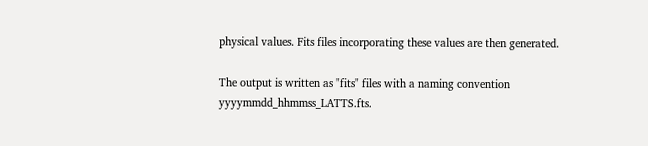physical values. Fits files incorporating these values are then generated.

The output is written as "fits" files with a naming convention  yyyymmdd_hhmmss_LATTS.fts.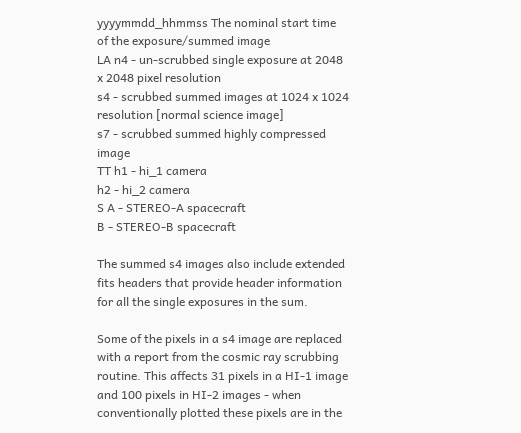yyyymmdd_hhmmss The nominal start time of the exposure/summed image
LA n4 - un-scrubbed single exposure at 2048 x 2048 pixel resolution
s4 - scrubbed summed images at 1024 x 1024 resolution [normal science image]
s7 - scrubbed summed highly compressed image
TT h1 - hi_1 camera
h2 - hi_2 camera
S A - STEREO-A spacecraft
B - STEREO-B spacecraft

The summed s4 images also include extended fits headers that provide header information for all the single exposures in the sum.

Some of the pixels in a s4 image are replaced with a report from the cosmic ray scrubbing routine. This affects 31 pixels in a HI-1 image and 100 pixels in HI-2 images - when conventionally plotted these pixels are in the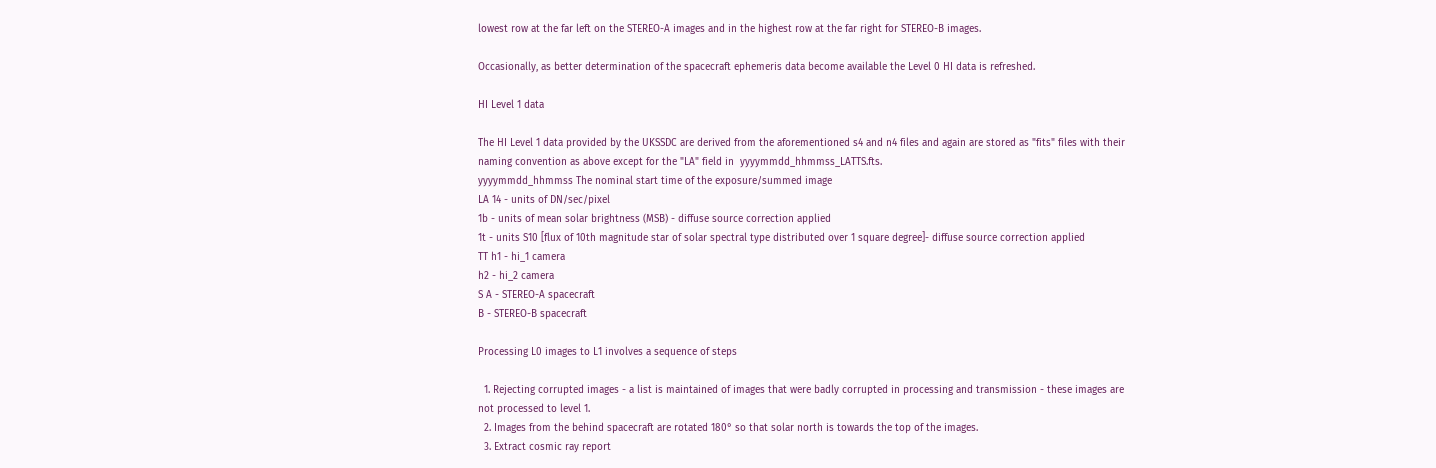lowest row at the far left on the STEREO-A images and in the highest row at the far right for STEREO-B images.

Occasionally, as better determination of the spacecraft ephemeris data become available the Level 0 HI data is refreshed.

HI Level 1 data

The HI Level 1 data provided by the UKSSDC are derived from the aforementioned s4 and n4 files and again are stored as "fits" files with their naming convention as above except for the "LA" field in  yyyymmdd_hhmmss_LATTS.fts.
yyyymmdd_hhmmss The nominal start time of the exposure/summed image
LA 14 - units of DN/sec/pixel
1b - units of mean solar brightness (MSB) - diffuse source correction applied
1t - units S10 [flux of 10th magnitude star of solar spectral type distributed over 1 square degree]- diffuse source correction applied
TT h1 - hi_1 camera
h2 - hi_2 camera
S A - STEREO-A spacecraft
B - STEREO-B spacecraft

Processing L0 images to L1 involves a sequence of steps

  1. Rejecting corrupted images - a list is maintained of images that were badly corrupted in processing and transmission - these images are not processed to level 1.
  2. Images from the behind spacecraft are rotated 180° so that solar north is towards the top of the images.
  3. Extract cosmic ray report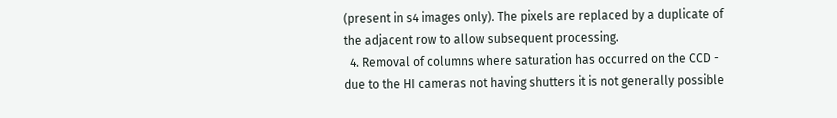(present in s4 images only). The pixels are replaced by a duplicate of the adjacent row to allow subsequent processing.
  4. Removal of columns where saturation has occurred on the CCD - due to the HI cameras not having shutters it is not generally possible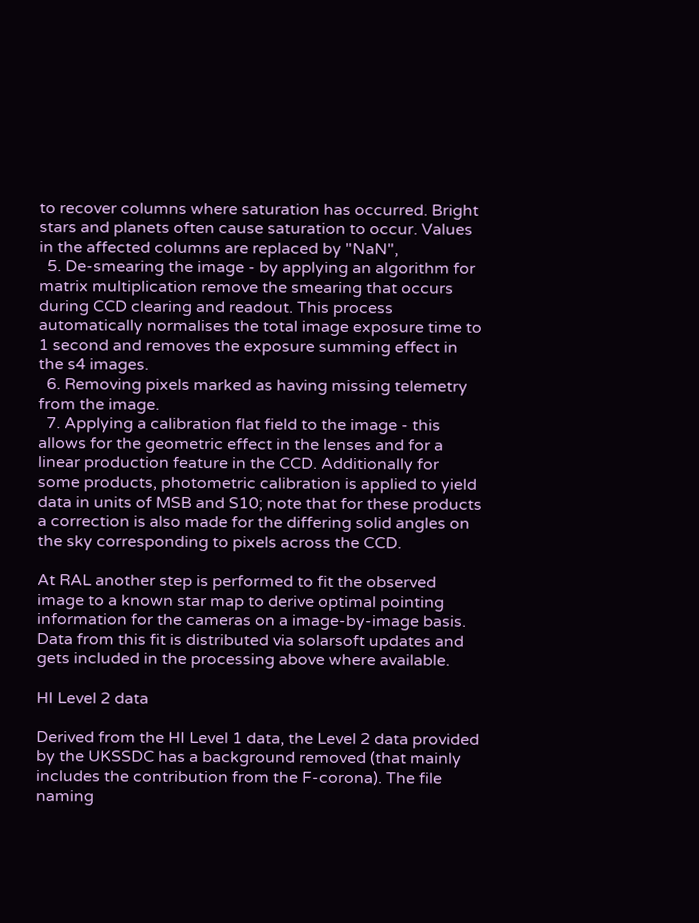to recover columns where saturation has occurred. Bright stars and planets often cause saturation to occur. Values in the affected columns are replaced by "NaN",
  5. De-smearing the image - by applying an algorithm for matrix multiplication remove the smearing that occurs during CCD clearing and readout. This process automatically normalises the total image exposure time to 1 second and removes the exposure summing effect in the s4 images.
  6. Removing pixels marked as having missing telemetry from the image.
  7. Applying a calibration flat field to the image - this allows for the geometric effect in the lenses and for a linear production feature in the CCD. Additionally for some products, photometric calibration is applied to yield data in units of MSB and S10; note that for these products a correction is also made for the differing solid angles on the sky corresponding to pixels across the CCD.

At RAL another step is performed to fit the observed image to a known star map to derive optimal pointing information for the cameras on a image-by-image basis. Data from this fit is distributed via solarsoft updates and gets included in the processing above where available.

HI Level 2 data

Derived from the HI Level 1 data, the Level 2 data provided by the UKSSDC has a background removed (that mainly includes the contribution from the F-corona). The file naming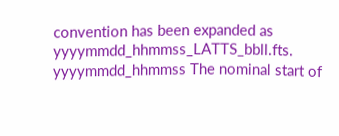convention has been expanded as yyyymmdd_hhmmss_LATTS_bbll.fts.
yyyymmdd_hhmmss The nominal start of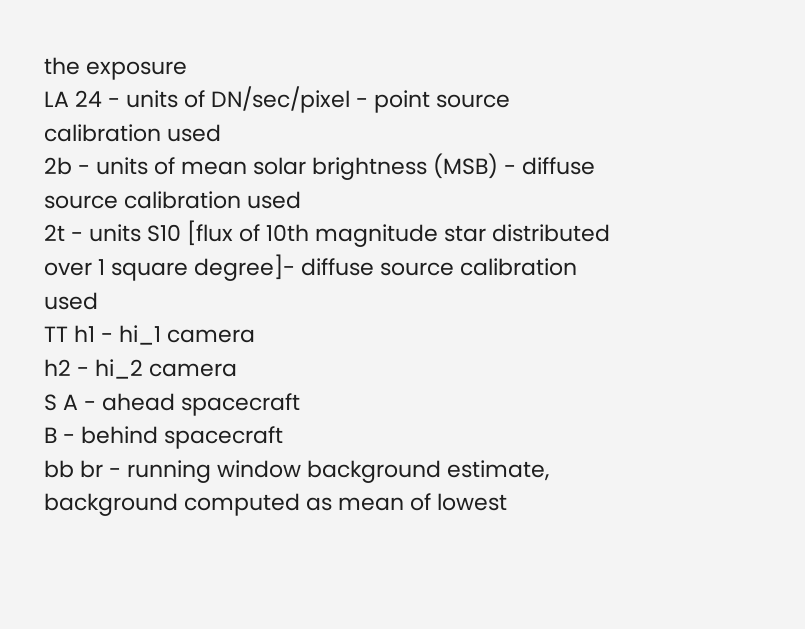the exposure
LA 24 - units of DN/sec/pixel - point source calibration used
2b - units of mean solar brightness (MSB) - diffuse source calibration used
2t - units S10 [flux of 10th magnitude star distributed over 1 square degree]- diffuse source calibration used
TT h1 - hi_1 camera
h2 - hi_2 camera
S A - ahead spacecraft
B - behind spacecraft
bb br - running window background estimate, background computed as mean of lowest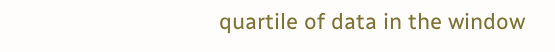quartile of data in the window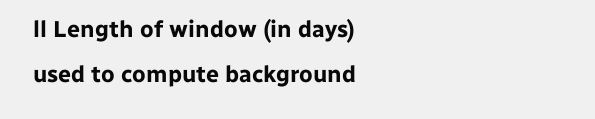ll Length of window (in days) used to compute background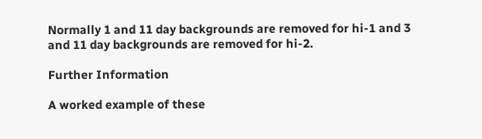Normally 1 and 11 day backgrounds are removed for hi-1 and 3 and 11 day backgrounds are removed for hi-2.

Further Information

A worked example of these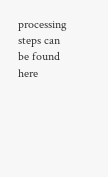processing steps can be found here